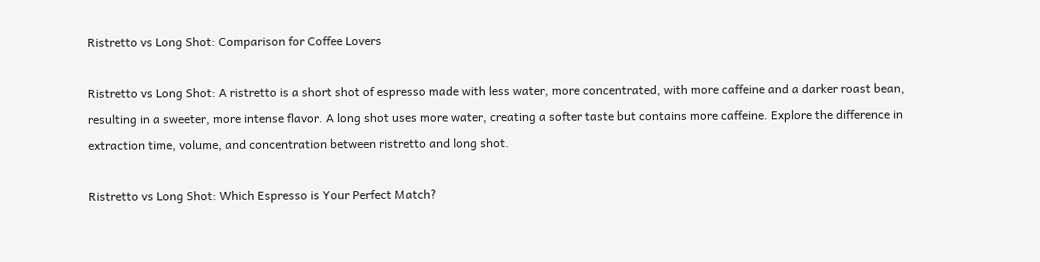Ristretto vs Long Shot: Comparison for Coffee Lovers

Ristretto vs Long Shot: A ristretto is a short shot of espresso made with less water, more concentrated, with more caffeine and a darker roast bean, resulting in a sweeter, more intense flavor. A long shot uses more water, creating a softer taste but contains more caffeine. Explore the difference in extraction time, volume, and concentration between ristretto and long shot.

Ristretto vs Long Shot: Which Espresso is Your Perfect Match?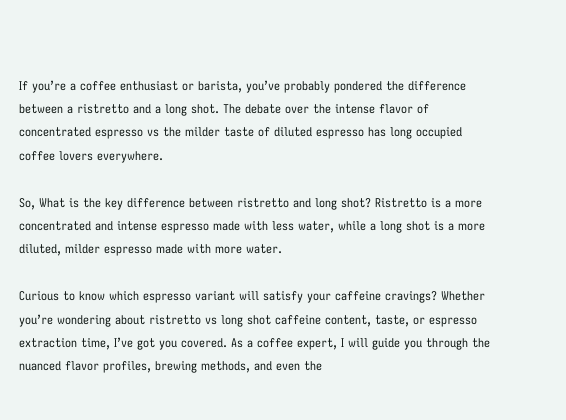If you’re a coffee enthusiast or barista, you’ve probably pondered the difference between a ristretto and a long shot. The debate over the intense flavor of concentrated espresso vs the milder taste of diluted espresso has long occupied coffee lovers everywhere.

So, What is the key difference between ristretto and long shot? Ristretto is a more concentrated and intense espresso made with less water, while a long shot is a more diluted, milder espresso made with more water.

Curious to know which espresso variant will satisfy your caffeine cravings? Whether you’re wondering about ristretto vs long shot caffeine content, taste, or espresso extraction time, I’ve got you covered. As a coffee expert, I will guide you through the nuanced flavor profiles, brewing methods, and even the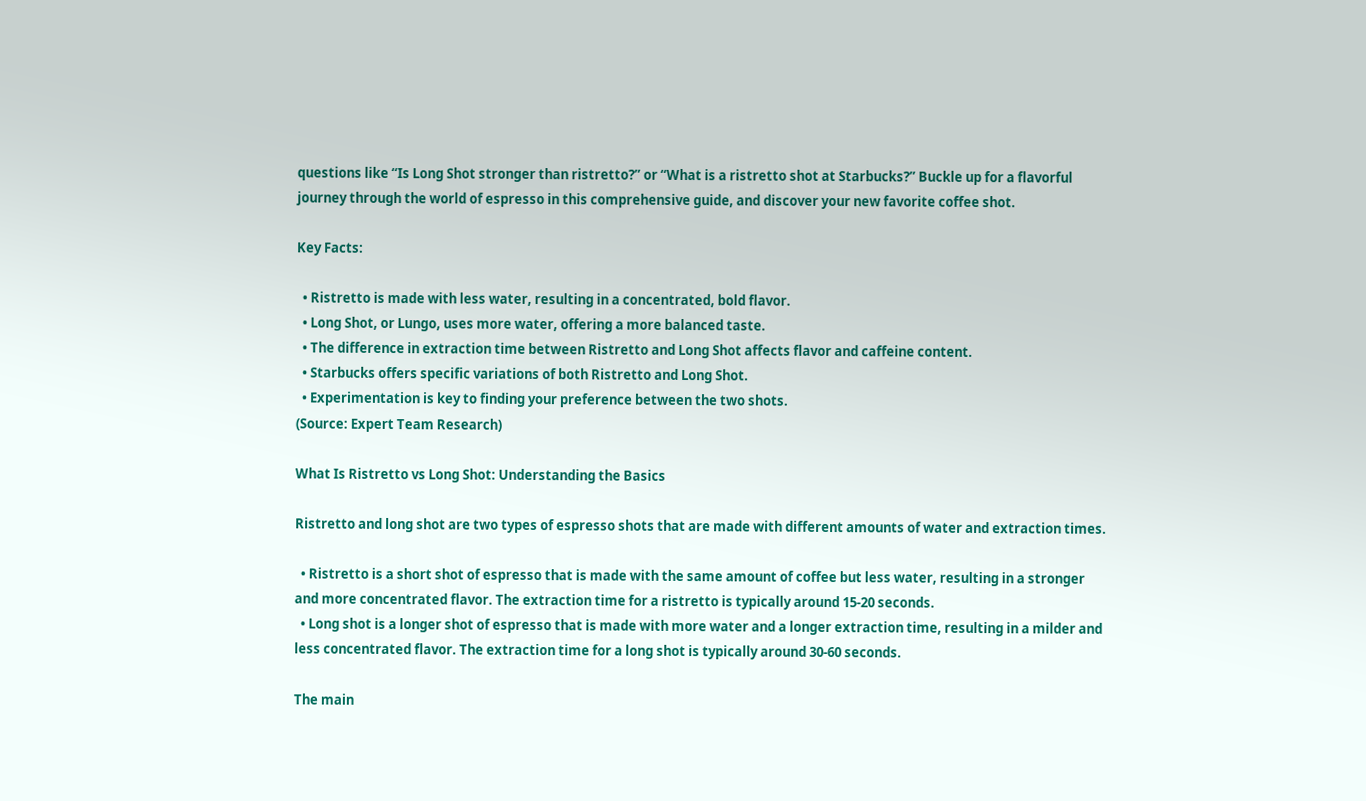questions like “Is Long Shot stronger than ristretto?” or “What is a ristretto shot at Starbucks?” Buckle up for a flavorful journey through the world of espresso in this comprehensive guide, and discover your new favorite coffee shot.

Key Facts:

  • Ristretto is made with less water, resulting in a concentrated, bold flavor.
  • Long Shot, or Lungo, uses more water, offering a more balanced taste.
  • The difference in extraction time between Ristretto and Long Shot affects flavor and caffeine content.
  • Starbucks offers specific variations of both Ristretto and Long Shot.
  • Experimentation is key to finding your preference between the two shots.
(Source: Expert Team Research)

What Is Ristretto vs Long Shot: Understanding the Basics

Ristretto and long shot are two types of espresso shots that are made with different amounts of water and extraction times.

  • Ristretto is a short shot of espresso that is made with the same amount of coffee but less water, resulting in a stronger and more concentrated flavor. The extraction time for a ristretto is typically around 15-20 seconds.
  • Long shot is a longer shot of espresso that is made with more water and a longer extraction time, resulting in a milder and less concentrated flavor. The extraction time for a long shot is typically around 30-60 seconds.

The main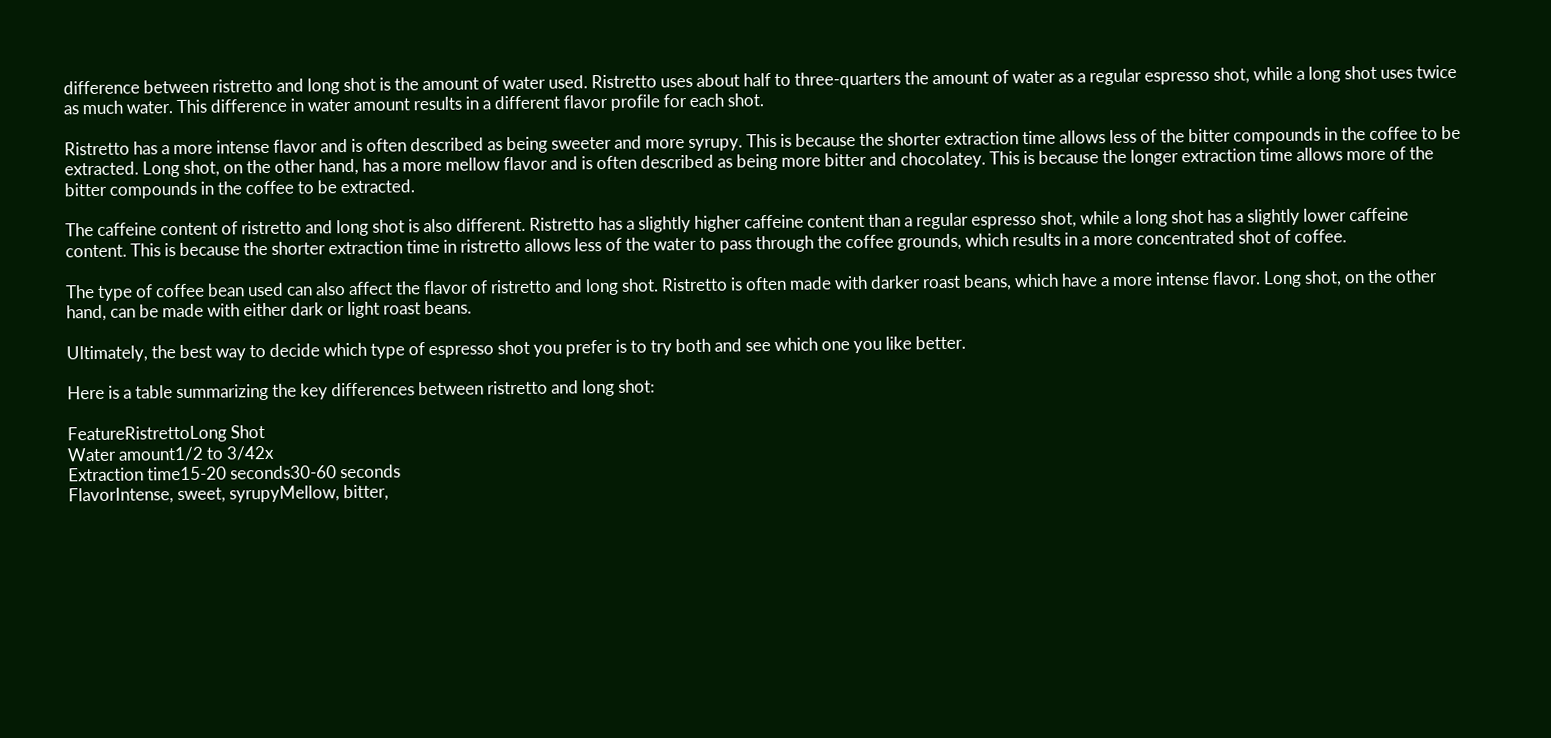difference between ristretto and long shot is the amount of water used. Ristretto uses about half to three-quarters the amount of water as a regular espresso shot, while a long shot uses twice as much water. This difference in water amount results in a different flavor profile for each shot.

Ristretto has a more intense flavor and is often described as being sweeter and more syrupy. This is because the shorter extraction time allows less of the bitter compounds in the coffee to be extracted. Long shot, on the other hand, has a more mellow flavor and is often described as being more bitter and chocolatey. This is because the longer extraction time allows more of the bitter compounds in the coffee to be extracted.

The caffeine content of ristretto and long shot is also different. Ristretto has a slightly higher caffeine content than a regular espresso shot, while a long shot has a slightly lower caffeine content. This is because the shorter extraction time in ristretto allows less of the water to pass through the coffee grounds, which results in a more concentrated shot of coffee.

The type of coffee bean used can also affect the flavor of ristretto and long shot. Ristretto is often made with darker roast beans, which have a more intense flavor. Long shot, on the other hand, can be made with either dark or light roast beans.

Ultimately, the best way to decide which type of espresso shot you prefer is to try both and see which one you like better.

Here is a table summarizing the key differences between ristretto and long shot:

FeatureRistrettoLong Shot
Water amount1/2 to 3/42x
Extraction time15-20 seconds30-60 seconds
FlavorIntense, sweet, syrupyMellow, bitter,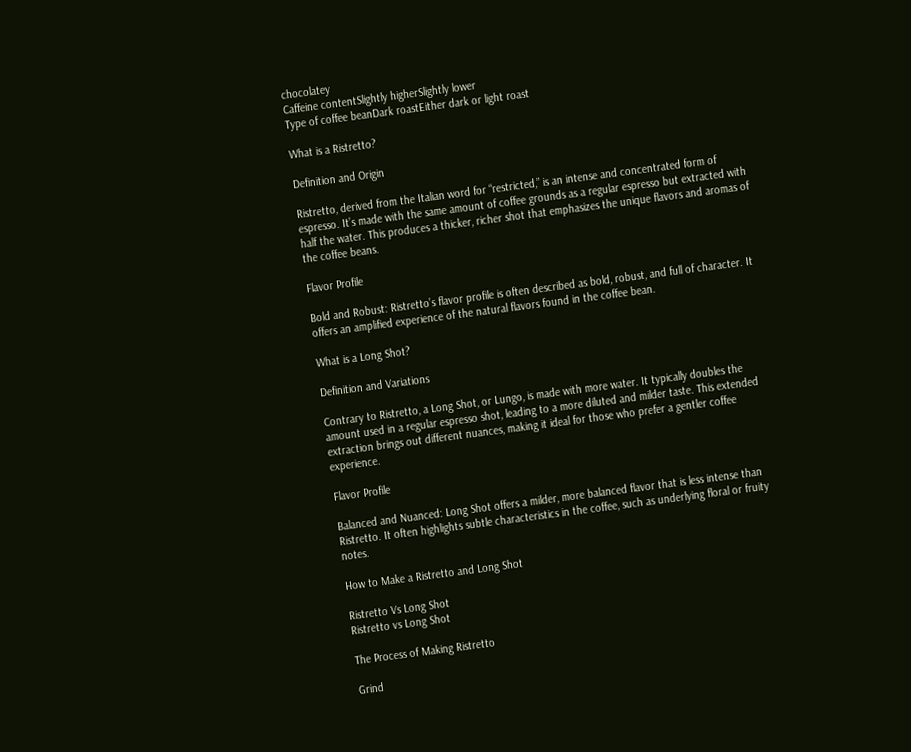chocolatey
Caffeine contentSlightly higherSlightly lower
Type of coffee beanDark roastEither dark or light roast

What is a Ristretto?

Definition and Origin

Ristretto, derived from the Italian word for “restricted,” is an intense and concentrated form of espresso. It’s made with the same amount of coffee grounds as a regular espresso but extracted with half the water. This produces a thicker, richer shot that emphasizes the unique flavors and aromas of the coffee beans.

Flavor Profile

Bold and Robust: Ristretto’s flavor profile is often described as bold, robust, and full of character. It offers an amplified experience of the natural flavors found in the coffee bean.

What is a Long Shot?

Definition and Variations

Contrary to Ristretto, a Long Shot, or Lungo, is made with more water. It typically doubles the amount used in a regular espresso shot, leading to a more diluted and milder taste. This extended extraction brings out different nuances, making it ideal for those who prefer a gentler coffee experience.

Flavor Profile

Balanced and Nuanced: Long Shot offers a milder, more balanced flavor that is less intense than Ristretto. It often highlights subtle characteristics in the coffee, such as underlying floral or fruity notes.

How to Make a Ristretto and Long Shot

Ristretto Vs Long Shot
Ristretto vs Long Shot

The Process of Making Ristretto

Grind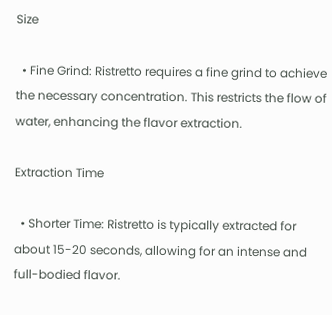Size

  • Fine Grind: Ristretto requires a fine grind to achieve the necessary concentration. This restricts the flow of water, enhancing the flavor extraction.

Extraction Time

  • Shorter Time: Ristretto is typically extracted for about 15-20 seconds, allowing for an intense and full-bodied flavor.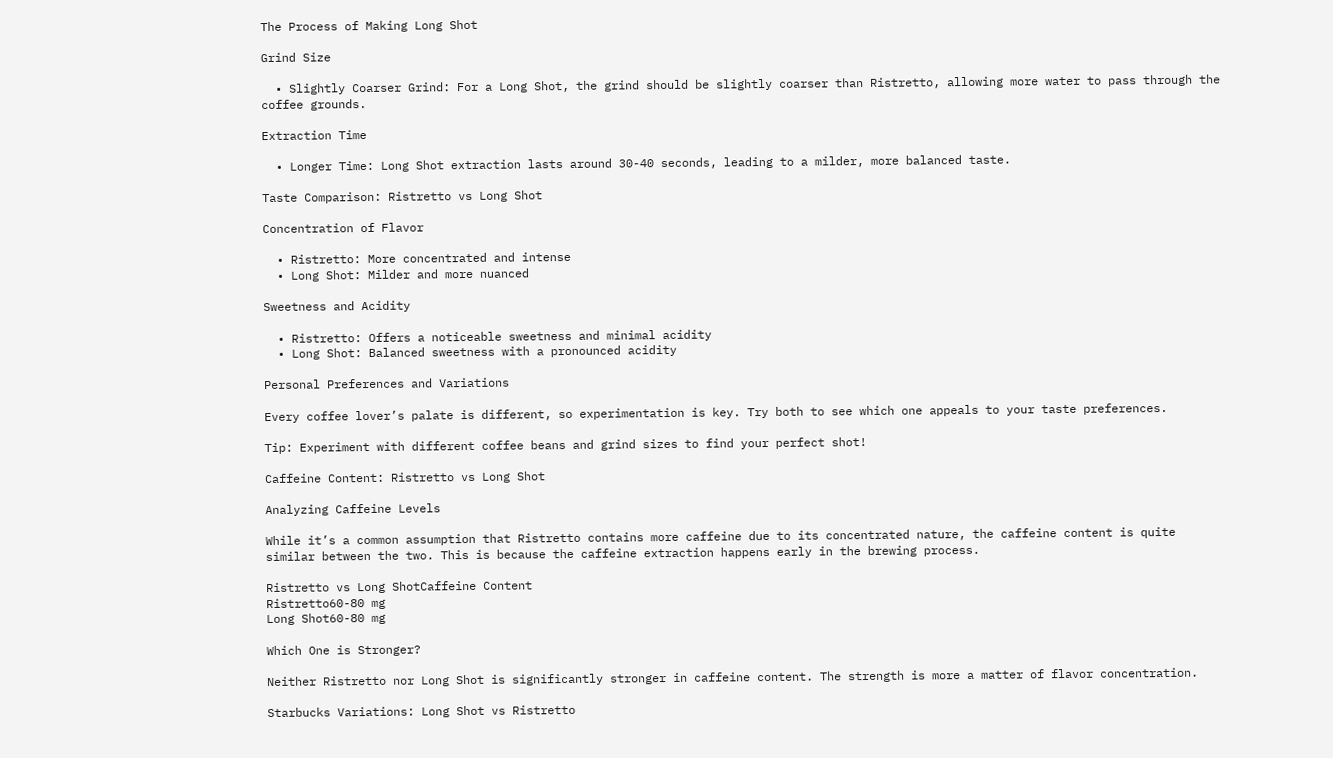The Process of Making Long Shot

Grind Size

  • Slightly Coarser Grind: For a Long Shot, the grind should be slightly coarser than Ristretto, allowing more water to pass through the coffee grounds.

Extraction Time

  • Longer Time: Long Shot extraction lasts around 30-40 seconds, leading to a milder, more balanced taste.

Taste Comparison: Ristretto vs Long Shot

Concentration of Flavor

  • Ristretto: More concentrated and intense
  • Long Shot: Milder and more nuanced

Sweetness and Acidity

  • Ristretto: Offers a noticeable sweetness and minimal acidity
  • Long Shot: Balanced sweetness with a pronounced acidity

Personal Preferences and Variations

Every coffee lover’s palate is different, so experimentation is key. Try both to see which one appeals to your taste preferences.

Tip: Experiment with different coffee beans and grind sizes to find your perfect shot!

Caffeine Content: Ristretto vs Long Shot

Analyzing Caffeine Levels

While it’s a common assumption that Ristretto contains more caffeine due to its concentrated nature, the caffeine content is quite similar between the two. This is because the caffeine extraction happens early in the brewing process.

Ristretto vs Long ShotCaffeine Content
Ristretto60-80 mg
Long Shot60-80 mg

Which One is Stronger?

Neither Ristretto nor Long Shot is significantly stronger in caffeine content. The strength is more a matter of flavor concentration.

Starbucks Variations: Long Shot vs Ristretto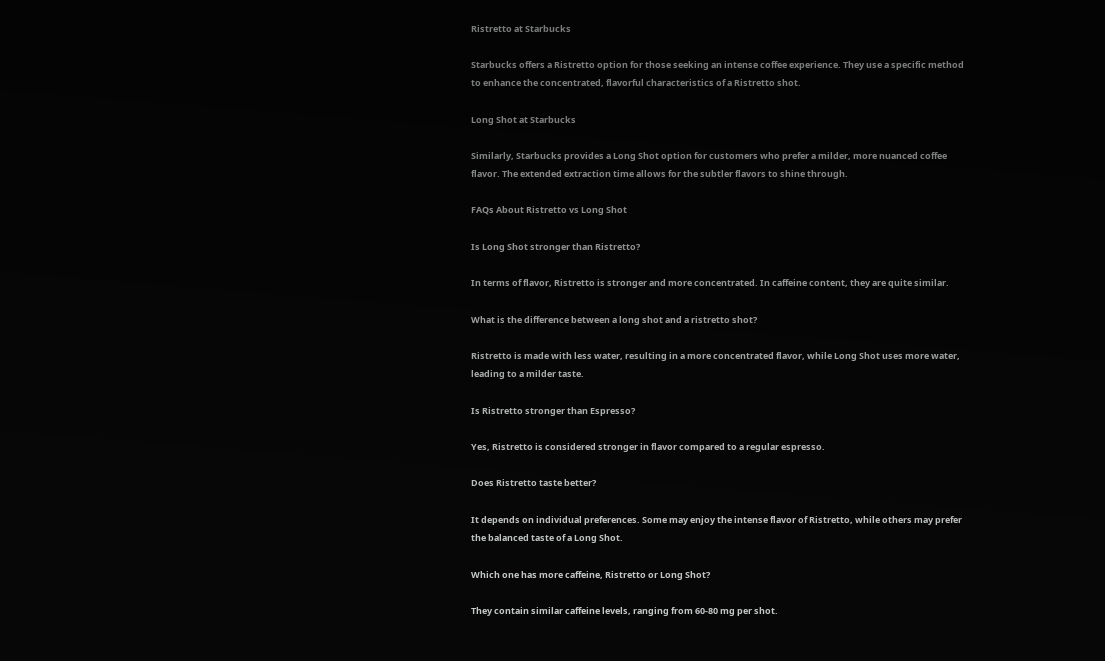Ristretto at Starbucks

Starbucks offers a Ristretto option for those seeking an intense coffee experience. They use a specific method to enhance the concentrated, flavorful characteristics of a Ristretto shot.

Long Shot at Starbucks

Similarly, Starbucks provides a Long Shot option for customers who prefer a milder, more nuanced coffee flavor. The extended extraction time allows for the subtler flavors to shine through.

FAQs About Ristretto vs Long Shot

Is Long Shot stronger than Ristretto?

In terms of flavor, Ristretto is stronger and more concentrated. In caffeine content, they are quite similar.

What is the difference between a long shot and a ristretto shot?

Ristretto is made with less water, resulting in a more concentrated flavor, while Long Shot uses more water, leading to a milder taste.

Is Ristretto stronger than Espresso?

Yes, Ristretto is considered stronger in flavor compared to a regular espresso.

Does Ristretto taste better?

It depends on individual preferences. Some may enjoy the intense flavor of Ristretto, while others may prefer the balanced taste of a Long Shot.

Which one has more caffeine, Ristretto or Long Shot?

They contain similar caffeine levels, ranging from 60-80 mg per shot.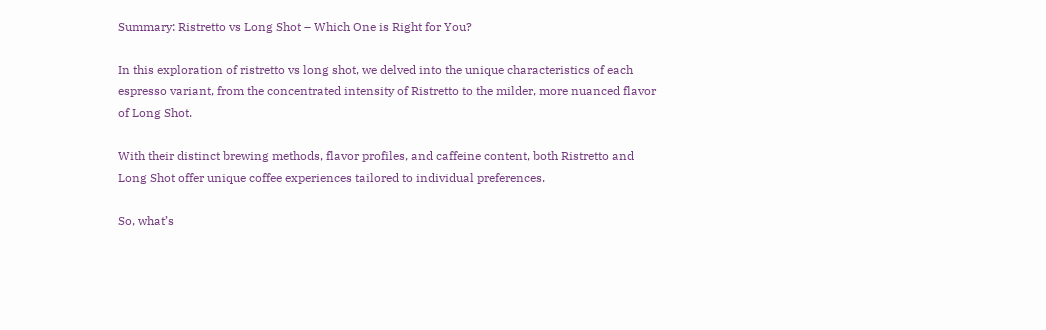Summary: Ristretto vs Long Shot – Which One is Right for You?

In this exploration of ristretto vs long shot, we delved into the unique characteristics of each espresso variant, from the concentrated intensity of Ristretto to the milder, more nuanced flavor of Long Shot.

With their distinct brewing methods, flavor profiles, and caffeine content, both Ristretto and Long Shot offer unique coffee experiences tailored to individual preferences.

So, what’s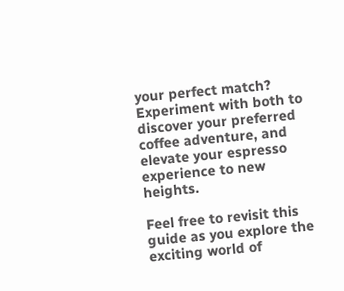your perfect match? Experiment with both to discover your preferred coffee adventure, and elevate your espresso experience to new heights.

Feel free to revisit this guide as you explore the exciting world of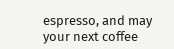espresso, and may your next coffee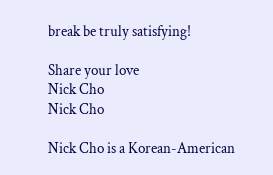break be truly satisfying!

Share your love
Nick Cho
Nick Cho

Nick Cho is a Korean-American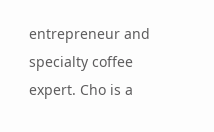entrepreneur and specialty coffee expert. Cho is a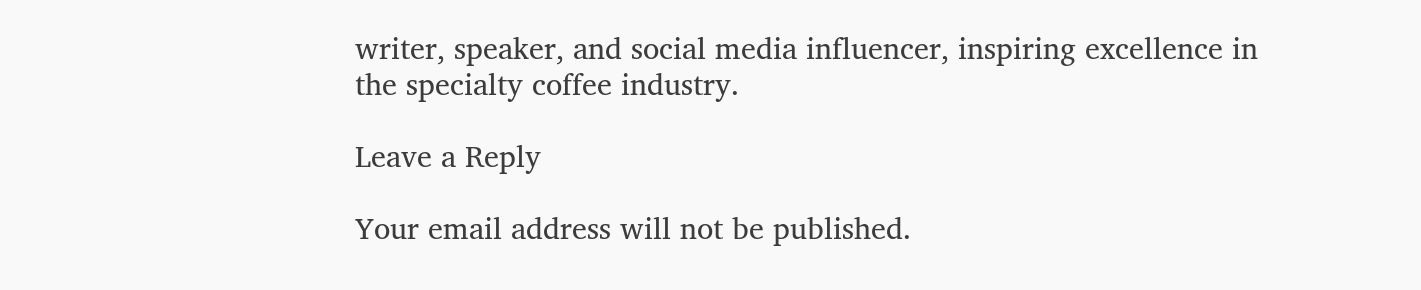writer, speaker, and social media influencer, inspiring excellence in the specialty coffee industry.

Leave a Reply

Your email address will not be published.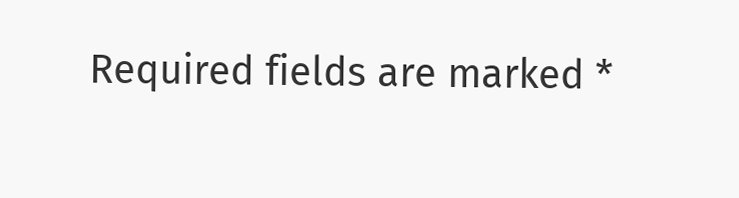Required fields are marked *